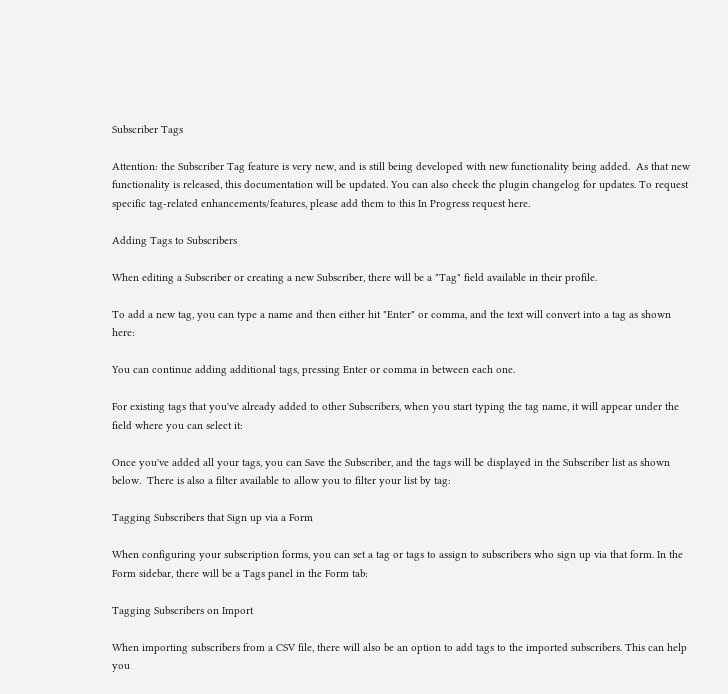Subscriber Tags

Attention: the Subscriber Tag feature is very new, and is still being developed with new functionality being added.  As that new functionality is released, this documentation will be updated. You can also check the plugin changelog for updates. To request specific tag-related enhancements/features, please add them to this In Progress request here.

Adding Tags to Subscribers

When editing a Subscriber or creating a new Subscriber, there will be a "Tag" field available in their profile.

To add a new tag, you can type a name and then either hit "Enter" or comma, and the text will convert into a tag as shown here:

You can continue adding additional tags, pressing Enter or comma in between each one.

For existing tags that you've already added to other Subscribers, when you start typing the tag name, it will appear under the field where you can select it:

Once you've added all your tags, you can Save the Subscriber, and the tags will be displayed in the Subscriber list as shown below.  There is also a filter available to allow you to filter your list by tag:

Tagging Subscribers that Sign up via a Form

When configuring your subscription forms, you can set a tag or tags to assign to subscribers who sign up via that form. In the Form sidebar, there will be a Tags panel in the Form tab:

Tagging Subscribers on Import

When importing subscribers from a CSV file, there will also be an option to add tags to the imported subscribers. This can help you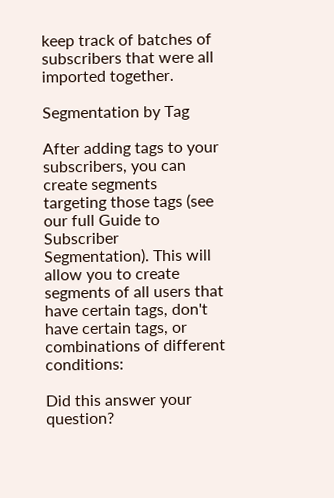keep track of batches of subscribers that were all imported together.

Segmentation by Tag

After adding tags to your subscribers, you can create segments targeting those tags (see our full Guide to Subscriber Segmentation). This will allow you to create segments of all users that have certain tags, don't have certain tags, or combinations of different conditions:

Did this answer your question?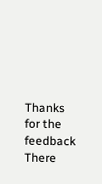Thanks for the feedback There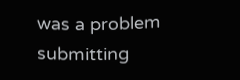was a problem submitting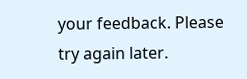your feedback. Please try again later.